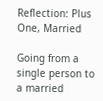Reflection: Plus One, Married

Going from a single person to a married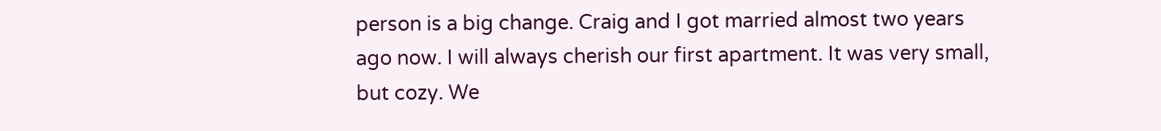person is a big change. Craig and I got married almost two years ago now. I will always cherish our first apartment. It was very small, but cozy. We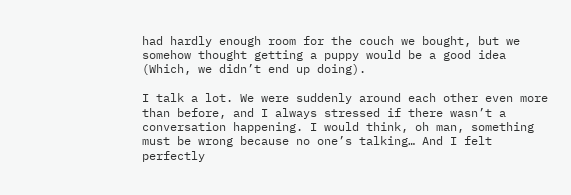had hardly enough room for the couch we bought, but we somehow thought getting a puppy would be a good idea (Which, we didn’t end up doing).

I talk a lot. We were suddenly around each other even more than before, and I always stressed if there wasn’t a conversation happening. I would think, oh man, something must be wrong because no one’s talking… And I felt perfectly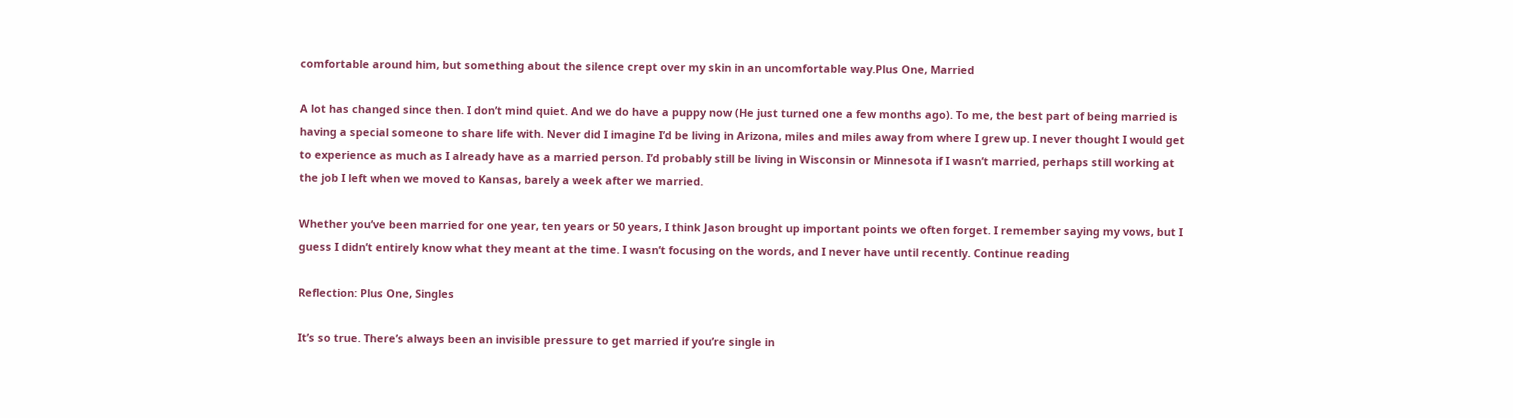comfortable around him, but something about the silence crept over my skin in an uncomfortable way.Plus One, Married

A lot has changed since then. I don’t mind quiet. And we do have a puppy now (He just turned one a few months ago). To me, the best part of being married is having a special someone to share life with. Never did I imagine I’d be living in Arizona, miles and miles away from where I grew up. I never thought I would get to experience as much as I already have as a married person. I’d probably still be living in Wisconsin or Minnesota if I wasn’t married, perhaps still working at the job I left when we moved to Kansas, barely a week after we married.

Whether you’ve been married for one year, ten years or 50 years, I think Jason brought up important points we often forget. I remember saying my vows, but I guess I didn’t entirely know what they meant at the time. I wasn’t focusing on the words, and I never have until recently. Continue reading

Reflection: Plus One, Singles

It’s so true. There’s always been an invisible pressure to get married if you’re single in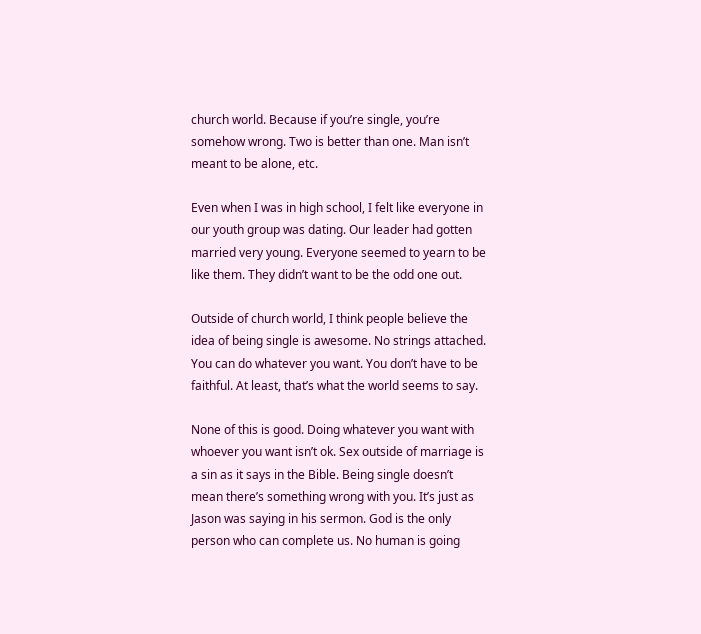church world. Because if you’re single, you’re somehow wrong. Two is better than one. Man isn’t meant to be alone, etc.

Even when I was in high school, I felt like everyone in our youth group was dating. Our leader had gotten married very young. Everyone seemed to yearn to be like them. They didn’t want to be the odd one out.

Outside of church world, I think people believe the idea of being single is awesome. No strings attached. You can do whatever you want. You don’t have to be faithful. At least, that’s what the world seems to say.

None of this is good. Doing whatever you want with whoever you want isn’t ok. Sex outside of marriage is a sin as it says in the Bible. Being single doesn’t mean there’s something wrong with you. It’s just as Jason was saying in his sermon. God is the only person who can complete us. No human is going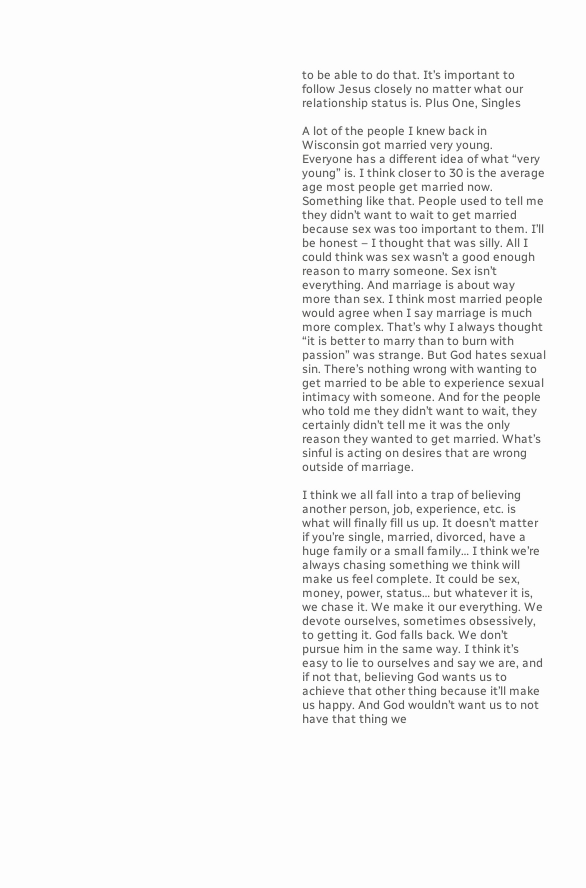to be able to do that. It’s important to follow Jesus closely no matter what our relationship status is. Plus One, Singles

A lot of the people I knew back in Wisconsin got married very young. Everyone has a different idea of what “very young” is. I think closer to 30 is the average age most people get married now. Something like that. People used to tell me they didn’t want to wait to get married because sex was too important to them. I’ll be honest – I thought that was silly. All I could think was sex wasn’t a good enough reason to marry someone. Sex isn’t everything. And marriage is about way more than sex. I think most married people would agree when I say marriage is much more complex. That’s why I always thought “it is better to marry than to burn with passion” was strange. But God hates sexual sin. There’s nothing wrong with wanting to get married to be able to experience sexual intimacy with someone. And for the people who told me they didn’t want to wait, they certainly didn’t tell me it was the only reason they wanted to get married. What’s sinful is acting on desires that are wrong outside of marriage.

I think we all fall into a trap of believing another person, job, experience, etc. is what will finally fill us up. It doesn’t matter if you’re single, married, divorced, have a huge family or a small family… I think we’re always chasing something we think will make us feel complete. It could be sex, money, power, status… but whatever it is, we chase it. We make it our everything. We devote ourselves, sometimes obsessively, to getting it. God falls back. We don’t pursue him in the same way. I think it’s easy to lie to ourselves and say we are, and if not that, believing God wants us to achieve that other thing because it’ll make us happy. And God wouldn’t want us to not have that thing we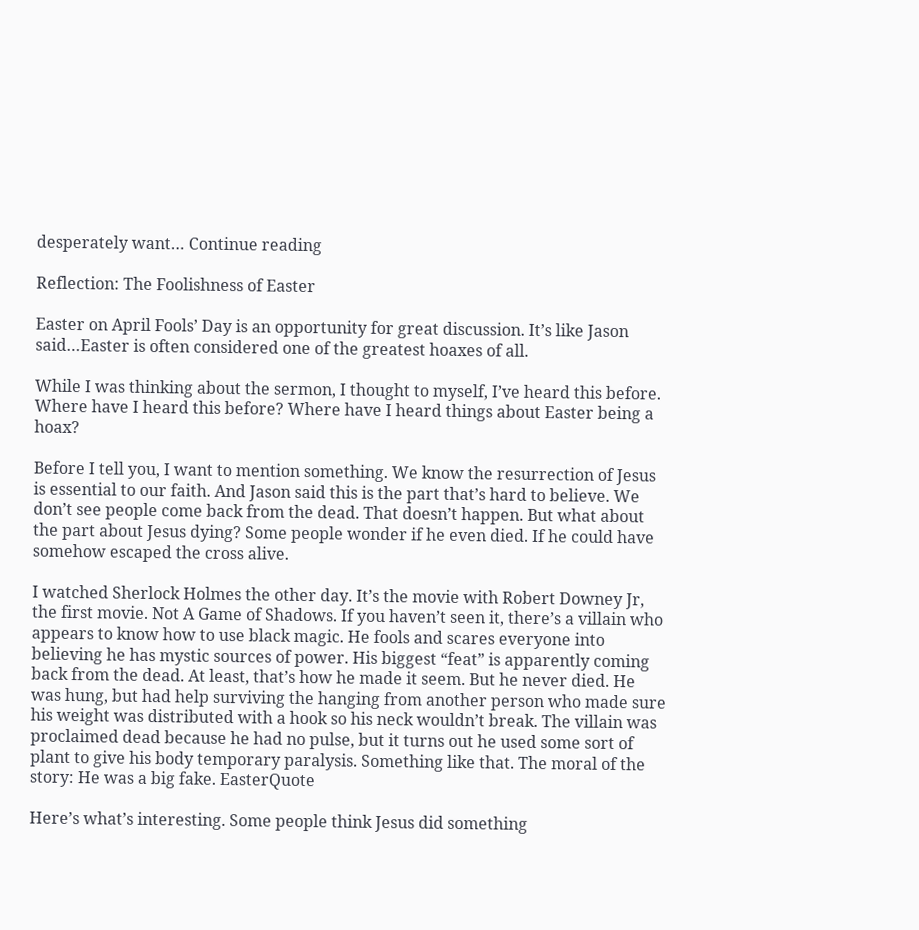desperately want… Continue reading

Reflection: The Foolishness of Easter

Easter on April Fools’ Day is an opportunity for great discussion. It’s like Jason said…Easter is often considered one of the greatest hoaxes of all.

While I was thinking about the sermon, I thought to myself, I’ve heard this before. Where have I heard this before? Where have I heard things about Easter being a hoax?

Before I tell you, I want to mention something. We know the resurrection of Jesus is essential to our faith. And Jason said this is the part that’s hard to believe. We don’t see people come back from the dead. That doesn’t happen. But what about the part about Jesus dying? Some people wonder if he even died. If he could have somehow escaped the cross alive.

I watched Sherlock Holmes the other day. It’s the movie with Robert Downey Jr, the first movie. Not A Game of Shadows. If you haven’t seen it, there’s a villain who appears to know how to use black magic. He fools and scares everyone into believing he has mystic sources of power. His biggest “feat” is apparently coming back from the dead. At least, that’s how he made it seem. But he never died. He was hung, but had help surviving the hanging from another person who made sure his weight was distributed with a hook so his neck wouldn’t break. The villain was proclaimed dead because he had no pulse, but it turns out he used some sort of plant to give his body temporary paralysis. Something like that. The moral of the story: He was a big fake. EasterQuote

Here’s what’s interesting. Some people think Jesus did something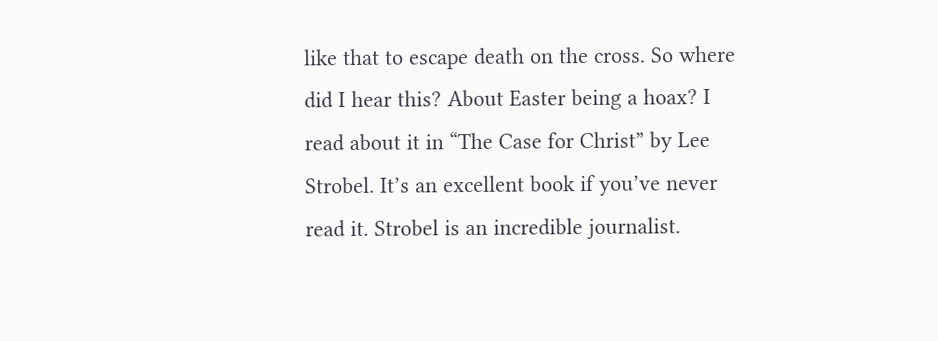like that to escape death on the cross. So where did I hear this? About Easter being a hoax? I read about it in “The Case for Christ” by Lee Strobel. It’s an excellent book if you’ve never read it. Strobel is an incredible journalist.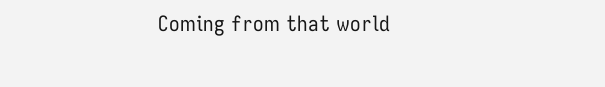Coming from that world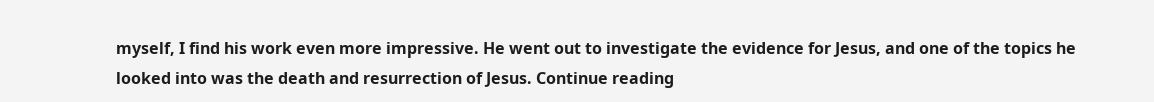myself, I find his work even more impressive. He went out to investigate the evidence for Jesus, and one of the topics he looked into was the death and resurrection of Jesus. Continue reading